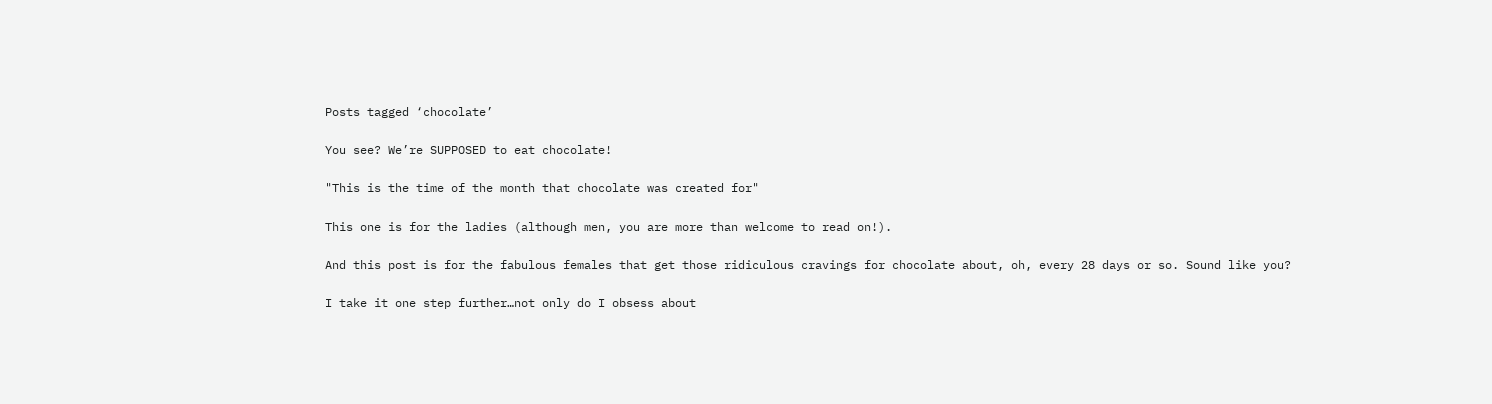Posts tagged ‘chocolate’

You see? We’re SUPPOSED to eat chocolate!

"This is the time of the month that chocolate was created for"

This one is for the ladies (although men, you are more than welcome to read on!).

And this post is for the fabulous females that get those ridiculous cravings for chocolate about, oh, every 28 days or so. Sound like you?

I take it one step further…not only do I obsess about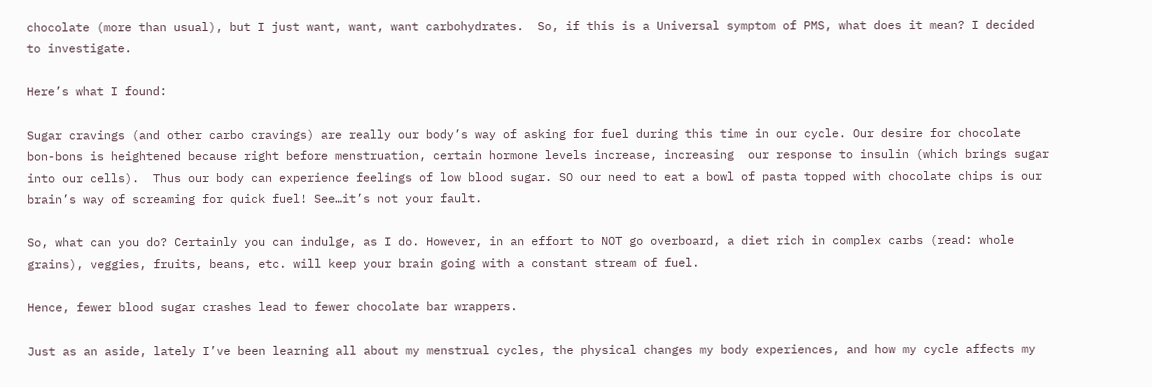chocolate (more than usual), but I just want, want, want carbohydrates.  So, if this is a Universal symptom of PMS, what does it mean? I decided to investigate.

Here’s what I found:

Sugar cravings (and other carbo cravings) are really our body’s way of asking for fuel during this time in our cycle. Our desire for chocolate bon-bons is heightened because right before menstruation, certain hormone levels increase, increasing  our response to insulin (which brings sugar into our cells).  Thus our body can experience feelings of low blood sugar. SO our need to eat a bowl of pasta topped with chocolate chips is our brain’s way of screaming for quick fuel! See…it’s not your fault.

So, what can you do? Certainly you can indulge, as I do. However, in an effort to NOT go overboard, a diet rich in complex carbs (read: whole grains), veggies, fruits, beans, etc. will keep your brain going with a constant stream of fuel.

Hence, fewer blood sugar crashes lead to fewer chocolate bar wrappers.

Just as an aside, lately I’ve been learning all about my menstrual cycles, the physical changes my body experiences, and how my cycle affects my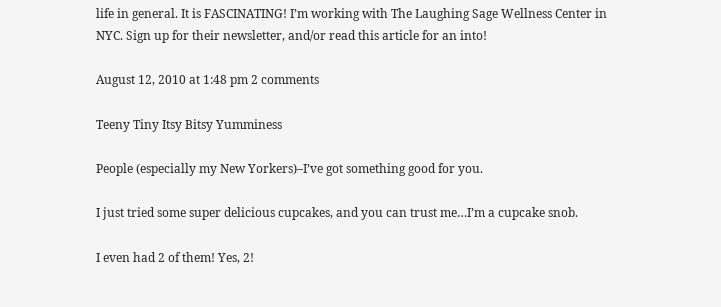life in general. It is FASCINATING! I’m working with The Laughing Sage Wellness Center in NYC. Sign up for their newsletter, and/or read this article for an into!

August 12, 2010 at 1:48 pm 2 comments

Teeny Tiny Itsy Bitsy Yumminess

People (especially my New Yorkers)–I’ve got something good for you.

I just tried some super delicious cupcakes, and you can trust me…I’m a cupcake snob.

I even had 2 of them! Yes, 2!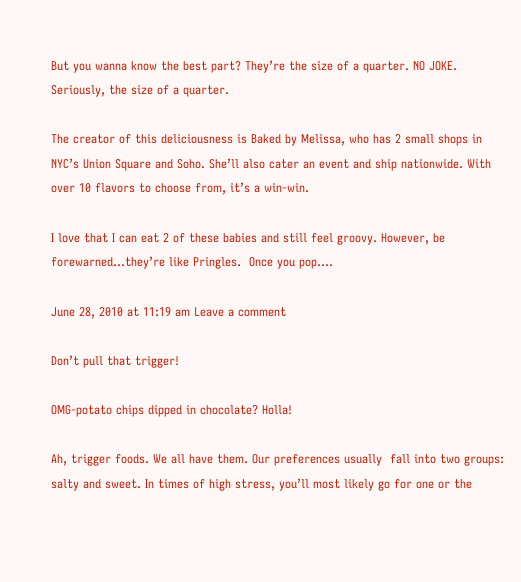But you wanna know the best part? They’re the size of a quarter. NO JOKE. Seriously, the size of a quarter.

The creator of this deliciousness is Baked by Melissa, who has 2 small shops in NYC’s Union Square and Soho. She’ll also cater an event and ship nationwide. With over 10 flavors to choose from, it’s a win-win.

I love that I can eat 2 of these babies and still feel groovy. However, be forewarned…they’re like Pringles.  Once you pop….

June 28, 2010 at 11:19 am Leave a comment

Don’t pull that trigger!

OMG-potato chips dipped in chocolate? Holla!

Ah, trigger foods. We all have them. Our preferences usually  fall into two groups: salty and sweet. In times of high stress, you’ll most likely go for one or the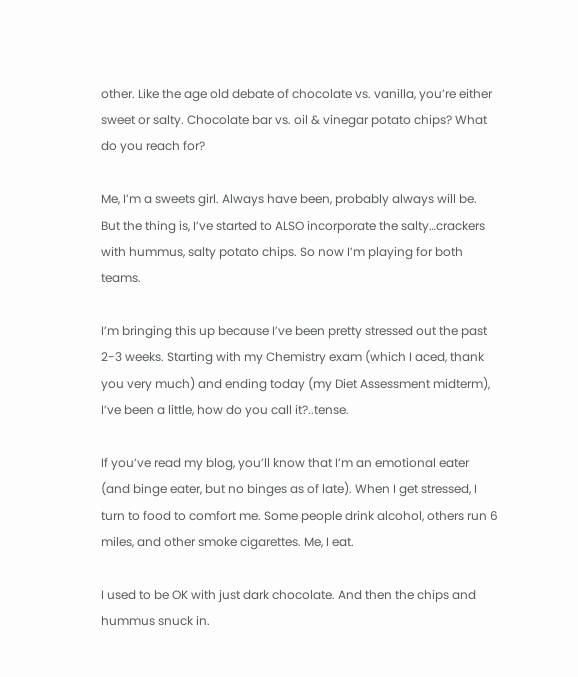other. Like the age old debate of chocolate vs. vanilla, you’re either sweet or salty. Chocolate bar vs. oil & vinegar potato chips? What do you reach for?

Me, I’m a sweets girl. Always have been, probably always will be. But the thing is, I’ve started to ALSO incorporate the salty…crackers with hummus, salty potato chips. So now I’m playing for both teams.

I’m bringing this up because I’ve been pretty stressed out the past 2-3 weeks. Starting with my Chemistry exam (which I aced, thank you very much) and ending today (my Diet Assessment midterm), I’ve been a little, how do you call it?..tense.

If you’ve read my blog, you’ll know that I’m an emotional eater (and binge eater, but no binges as of late). When I get stressed, I turn to food to comfort me. Some people drink alcohol, others run 6 miles, and other smoke cigarettes. Me, I eat.

I used to be OK with just dark chocolate. And then the chips and hummus snuck in.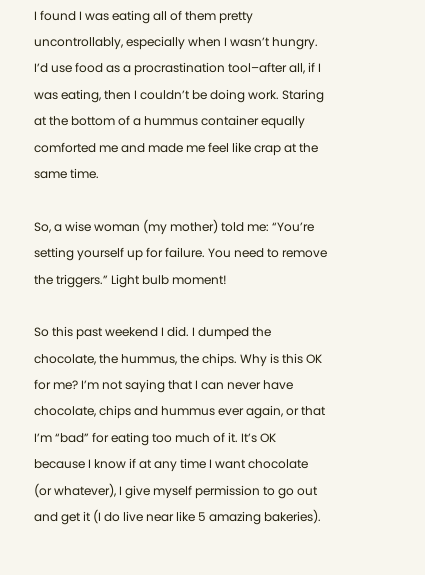I found I was eating all of them pretty uncontrollably, especially when I wasn’t hungry. I’d use food as a procrastination tool–after all, if I was eating, then I couldn’t be doing work. Staring at the bottom of a hummus container equally comforted me and made me feel like crap at the same time.

So, a wise woman (my mother) told me: “You’re setting yourself up for failure. You need to remove the triggers.” Light bulb moment!

So this past weekend I did. I dumped the chocolate, the hummus, the chips. Why is this OK for me? I’m not saying that I can never have chocolate, chips and hummus ever again, or that I’m “bad” for eating too much of it. It’s OK because I know if at any time I want chocolate (or whatever), I give myself permission to go out and get it (I do live near like 5 amazing bakeries).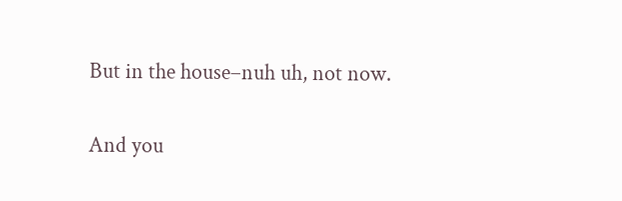But in the house–nuh uh, not now.

And you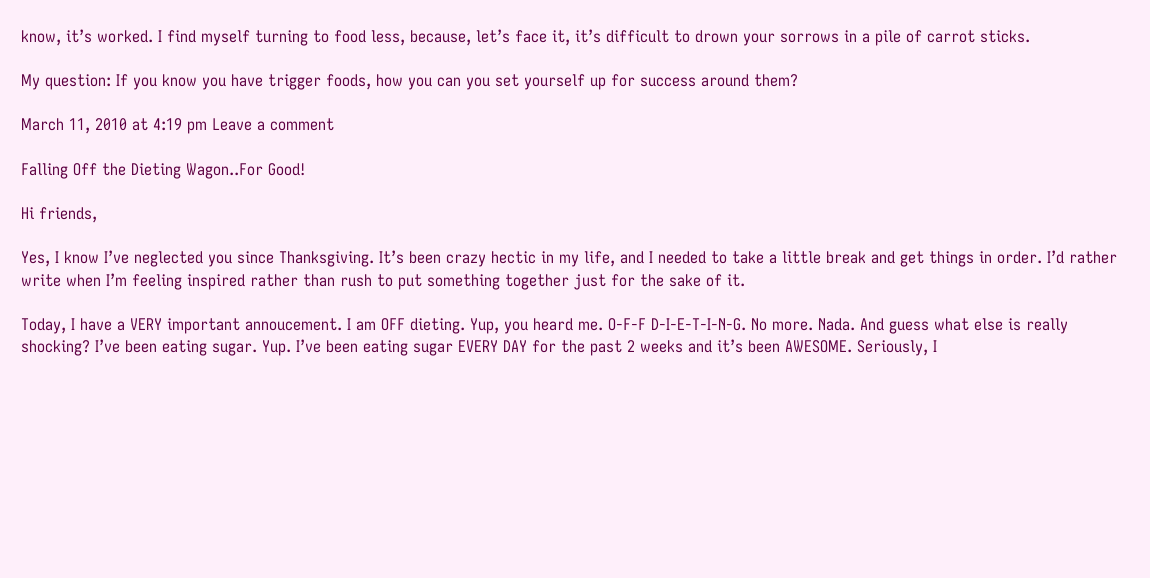know, it’s worked. I find myself turning to food less, because, let’s face it, it’s difficult to drown your sorrows in a pile of carrot sticks.

My question: If you know you have trigger foods, how you can you set yourself up for success around them?

March 11, 2010 at 4:19 pm Leave a comment

Falling Off the Dieting Wagon..For Good!

Hi friends,

Yes, I know I’ve neglected you since Thanksgiving. It’s been crazy hectic in my life, and I needed to take a little break and get things in order. I’d rather write when I’m feeling inspired rather than rush to put something together just for the sake of it.

Today, I have a VERY important annoucement. I am OFF dieting. Yup, you heard me. O-F-F D-I-E-T-I-N-G. No more. Nada. And guess what else is really shocking? I’ve been eating sugar. Yup. I’ve been eating sugar EVERY DAY for the past 2 weeks and it’s been AWESOME. Seriously, I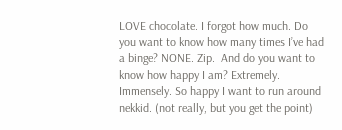LOVE chocolate. I forgot how much. Do you want to know how many times I’ve had a binge? NONE. Zip.  And do you want to know how happy I am? Extremely. Immensely. So happy I want to run around nekkid. (not really, but you get the point)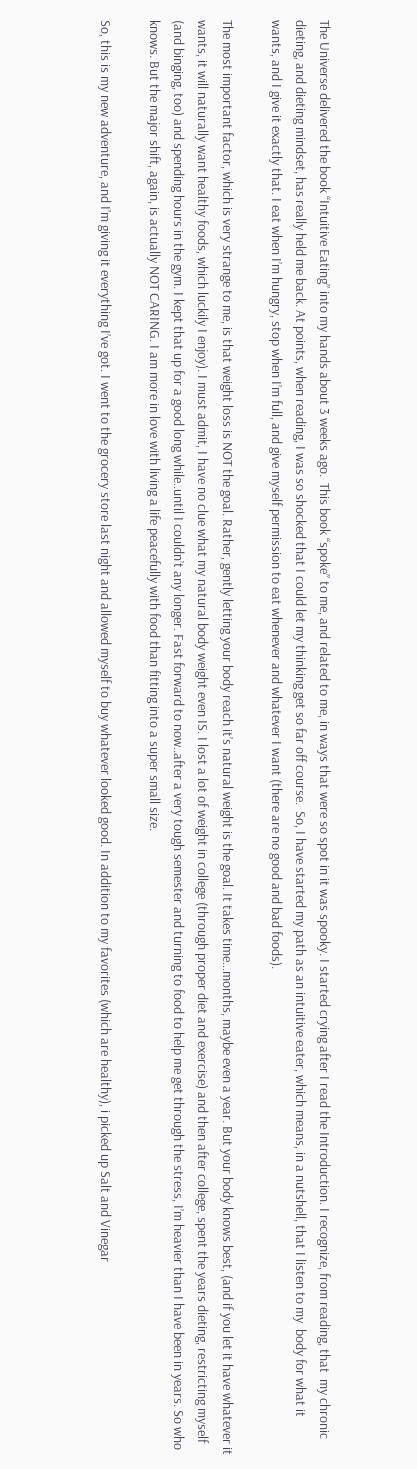The Universe delivered the book “Intuitive Eating” into my hands about 3 weeks ago.  This book “spoke” to me, and related to me, in ways that were so spot in it was spooky. I started crying after I read the Introduction. I recognize, from reading, that  my chronic dieting, and dieting mindset, has really held me back. At points, when reading, I was so shocked that I could let my thinking get so far off course.  So, I have started my path as an intuitive eater, which means, in a nutshell, that I listen to my  body for what it wants, and I give it exactly that. I eat when I’m hungry, stop when I’m full, and give myself permission to eat whenever and whatever I want (there are no good and bad foods).

The most important factor, which is very strange to me, is that weight loss is NOT the goal. Rather, gently letting your body reach it’s natural weight is the goal. It takes time…months, maybe even a year. But your body knows best, (and if you let it have whatever it wants, it will naturally want healthy foods, which luckily I enjoy). I must admit, I have no clue what my natural body weight even IS. I lost a lot of weight in college (through proper diet and exercise) and then after college, spent the years dieting, restricting myself  (and binging, too) and spending hours in the gym. I kept that up for a good long while..until I couldn’t any longer. Fast forward to now..after a very tough semester and turning to food to help me get through the stress, I’m heavier than I have been in years. So who knows. But the major shift, again, is actually NOT CARING. I am more in love with living a life peacefully with food than fitting into a super small size.

So, this is my new adventure, and I’m giving it everything I’ve got. I went to the grocery store last night and allowed myself to buy whatever looked good. In addition to my favorites (which are healthy), i picked up Salt and Vinegar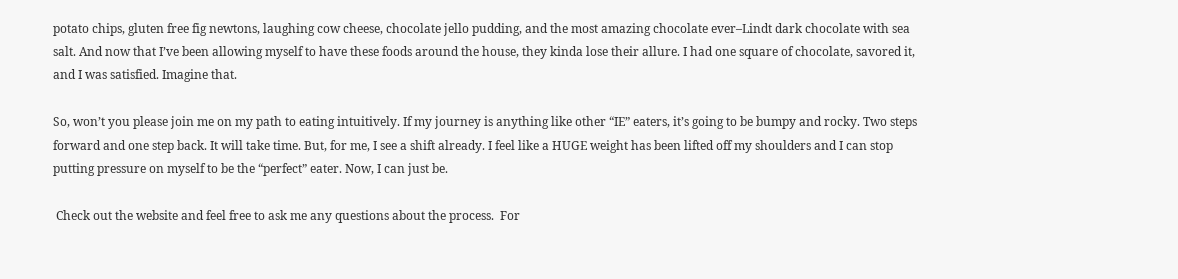potato chips, gluten free fig newtons, laughing cow cheese, chocolate jello pudding, and the most amazing chocolate ever–Lindt dark chocolate with sea salt. And now that I’ve been allowing myself to have these foods around the house, they kinda lose their allure. I had one square of chocolate, savored it,  and I was satisfied. Imagine that.

So, won’t you please join me on my path to eating intuitively. If my journey is anything like other “IE” eaters, it’s going to be bumpy and rocky. Two steps forward and one step back. It will take time. But, for me, I see a shift already. I feel like a HUGE weight has been lifted off my shoulders and I can stop putting pressure on myself to be the “perfect” eater. Now, I can just be.

 Check out the website and feel free to ask me any questions about the process.  For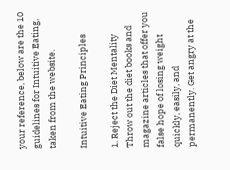your reference, below are the 10 guidelines for Intuitive Eating, taken from the website.

Intuitive Eating Principles

1. Reject the Diet Mentality Throw out the diet books and magazine articles that offer you false hope of losing weight quickly, easily, and permanently. Get angry at the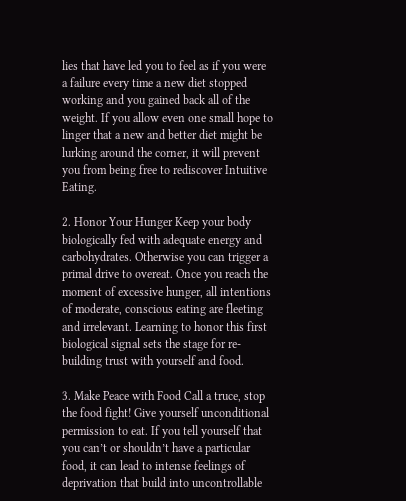lies that have led you to feel as if you were a failure every time a new diet stopped working and you gained back all of the weight. If you allow even one small hope to linger that a new and better diet might be lurking around the corner, it will prevent you from being free to rediscover Intuitive Eating.

2. Honor Your Hunger Keep your body biologically fed with adequate energy and carbohydrates. Otherwise you can trigger a primal drive to overeat. Once you reach the moment of excessive hunger, all intentions of moderate, conscious eating are fleeting and irrelevant. Learning to honor this first biological signal sets the stage for re-building trust with yourself and food.

3. Make Peace with Food Call a truce, stop the food fight! Give yourself unconditional permission to eat. If you tell yourself that you can’t or shouldn’t have a particular food, it can lead to intense feelings of deprivation that build into uncontrollable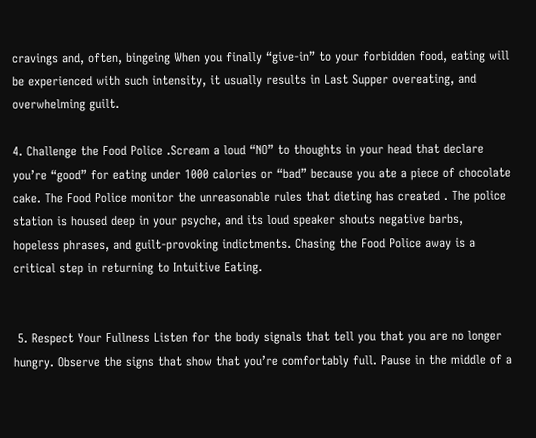cravings and, often, bingeing When you finally “give-in” to your forbidden food, eating will be experienced with such intensity, it usually results in Last Supper overeating, and overwhelming guilt.

4. Challenge the Food Police .Scream a loud “NO” to thoughts in your head that declare you’re “good” for eating under 1000 calories or “bad” because you ate a piece of chocolate cake. The Food Police monitor the unreasonable rules that dieting has created . The police station is housed deep in your psyche, and its loud speaker shouts negative barbs, hopeless phrases, and guilt-provoking indictments. Chasing the Food Police away is a critical step in returning to Intuitive Eating.


 5. Respect Your Fullness Listen for the body signals that tell you that you are no longer hungry. Observe the signs that show that you’re comfortably full. Pause in the middle of a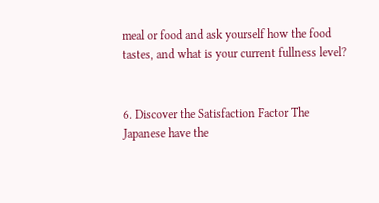meal or food and ask yourself how the food tastes, and what is your current fullness level?


6. Discover the Satisfaction Factor The Japanese have the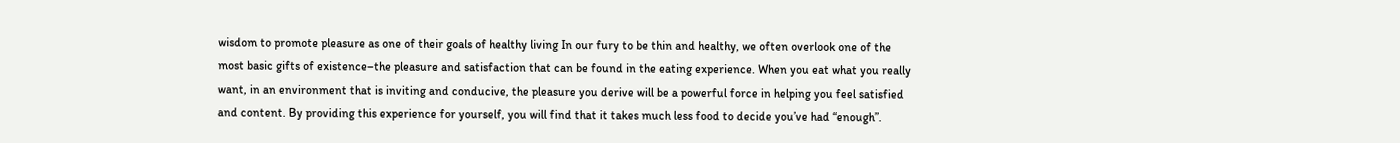wisdom to promote pleasure as one of their goals of healthy living In our fury to be thin and healthy, we often overlook one of the most basic gifts of existence–the pleasure and satisfaction that can be found in the eating experience. When you eat what you really want, in an environment that is inviting and conducive, the pleasure you derive will be a powerful force in helping you feel satisfied and content. By providing this experience for yourself, you will find that it takes much less food to decide you’ve had “enough”.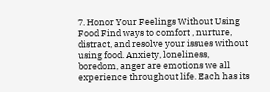7. Honor Your Feelings Without Using Food Find ways to comfort , nurture, distract, and resolve your issues without using food. Anxiety, loneliness, boredom, anger are emotions we all experience throughout life. Each has its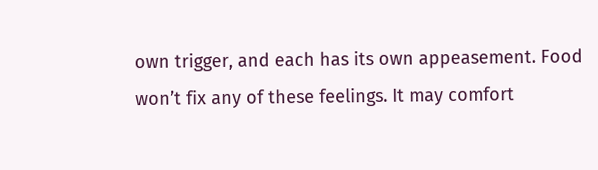own trigger, and each has its own appeasement. Food won’t fix any of these feelings. It may comfort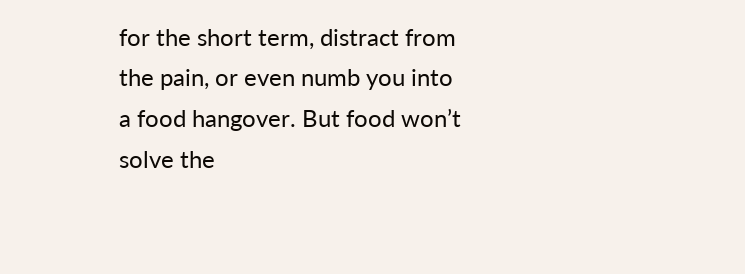for the short term, distract from the pain, or even numb you into a food hangover. But food won’t solve the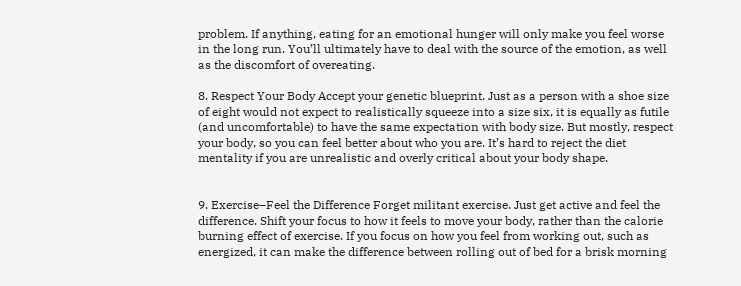problem. If anything, eating for an emotional hunger will only make you feel worse in the long run. You’ll ultimately have to deal with the source of the emotion, as well as the discomfort of overeating.

8. Respect Your Body Accept your genetic blueprint. Just as a person with a shoe size of eight would not expect to realistically squeeze into a size six, it is equally as futile (and uncomfortable) to have the same expectation with body size. But mostly, respect your body, so you can feel better about who you are. It’s hard to reject the diet mentality if you are unrealistic and overly critical about your body shape.


9. Exercise–Feel the Difference Forget militant exercise. Just get active and feel the difference. Shift your focus to how it feels to move your body, rather than the calorie burning effect of exercise. If you focus on how you feel from working out, such as energized, it can make the difference between rolling out of bed for a brisk morning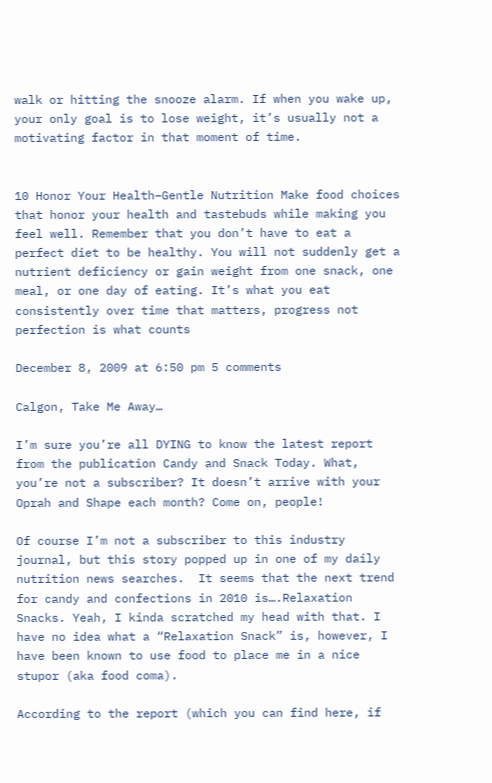walk or hitting the snooze alarm. If when you wake up, your only goal is to lose weight, it’s usually not a motivating factor in that moment of time.


10 Honor Your Health–Gentle Nutrition Make food choices that honor your health and tastebuds while making you feel well. Remember that you don’t have to eat a perfect diet to be healthy. You will not suddenly get a nutrient deficiency or gain weight from one snack, one meal, or one day of eating. It’s what you eat consistently over time that matters, progress not perfection is what counts

December 8, 2009 at 6:50 pm 5 comments

Calgon, Take Me Away…

I’m sure you’re all DYING to know the latest report from the publication Candy and Snack Today. What, you’re not a subscriber? It doesn’t arrive with your Oprah and Shape each month? Come on, people!

Of course I’m not a subscriber to this industry journal, but this story popped up in one of my daily nutrition news searches.  It seems that the next trend for candy and confections in 2010 is….Relaxation Snacks. Yeah, I kinda scratched my head with that. I have no idea what a “Relaxation Snack” is, however, I have been known to use food to place me in a nice stupor (aka food coma).

According to the report (which you can find here, if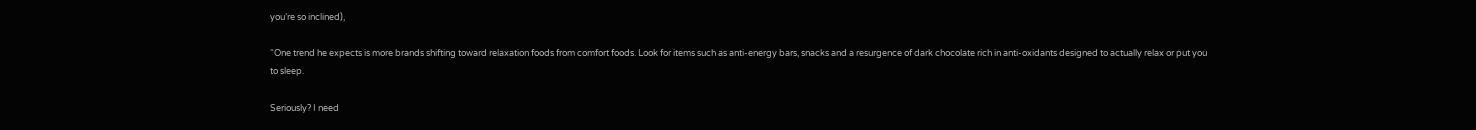you’re so inclined),

“One trend he expects is more brands shifting toward relaxation foods from comfort foods. Look for items such as anti-energy bars, snacks and a resurgence of dark chocolate rich in anti-oxidants designed to actually relax or put you to sleep.

Seriously? I need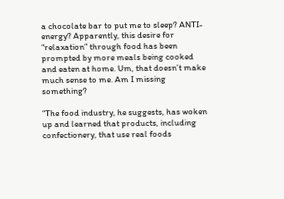a chocolate bar to put me to sleep? ANTI-energy? Apparently, this desire for “relaxation” through food has been prompted by more meals being cooked  and eaten at home. Um, that doesn’t make much sense to me. Am I missing something?

“The food industry, he suggests, has woken up and learned that products, including confectionery, that use real foods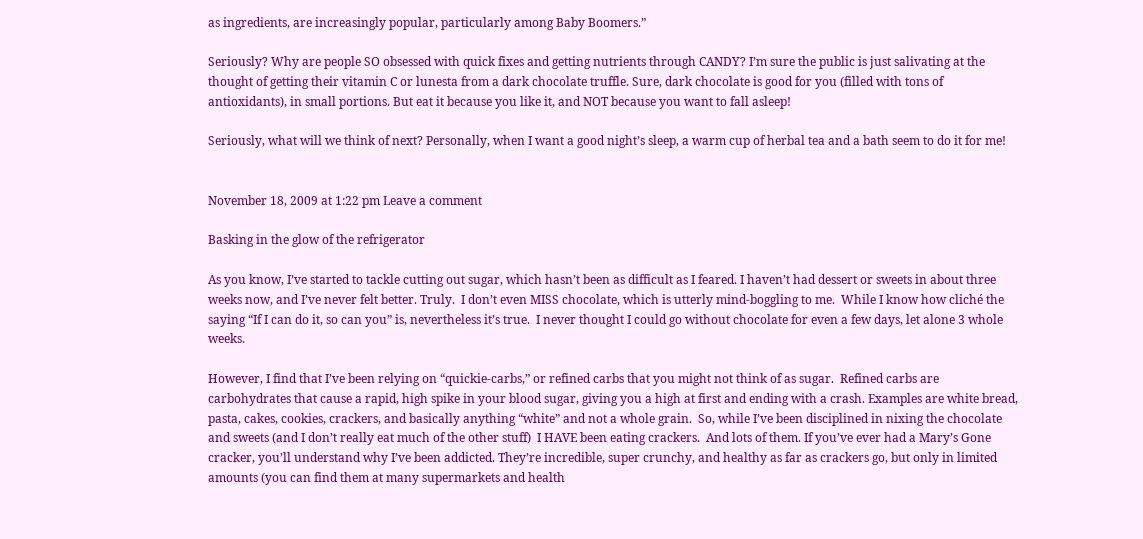as ingredients, are increasingly popular, particularly among Baby Boomers.”

Seriously? Why are people SO obsessed with quick fixes and getting nutrients through CANDY? I’m sure the public is just salivating at the thought of getting their vitamin C or lunesta from a dark chocolate truffle. Sure, dark chocolate is good for you (filled with tons of antioxidants), in small portions. But eat it because you like it, and NOT because you want to fall asleep!

Seriously, what will we think of next? Personally, when I want a good night’s sleep, a warm cup of herbal tea and a bath seem to do it for me!


November 18, 2009 at 1:22 pm Leave a comment

Basking in the glow of the refrigerator

As you know, I’ve started to tackle cutting out sugar, which hasn’t been as difficult as I feared. I haven’t had dessert or sweets in about three weeks now, and I’ve never felt better. Truly.  I don’t even MISS chocolate, which is utterly mind-boggling to me.  While I know how cliché the saying “If I can do it, so can you” is, nevertheless it’s true.  I never thought I could go without chocolate for even a few days, let alone 3 whole weeks.

However, I find that I’ve been relying on “quickie-carbs,” or refined carbs that you might not think of as sugar.  Refined carbs are carbohydrates that cause a rapid, high spike in your blood sugar, giving you a high at first and ending with a crash. Examples are white bread, pasta, cakes, cookies, crackers, and basically anything “white” and not a whole grain.  So, while I’ve been disciplined in nixing the chocolate and sweets (and I don’t really eat much of the other stuff)  I HAVE been eating crackers.  And lots of them. If you’ve ever had a Mary’s Gone cracker, you’ll understand why I’ve been addicted. They’re incredible, super crunchy, and healthy as far as crackers go, but only in limited amounts (you can find them at many supermarkets and health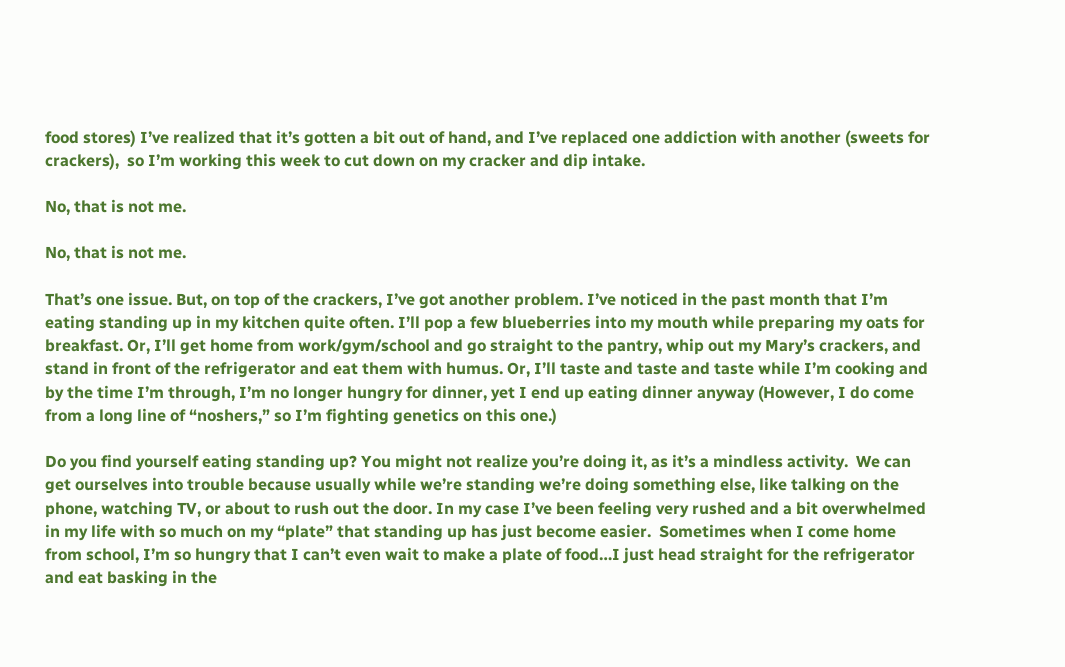food stores) I’ve realized that it’s gotten a bit out of hand, and I’ve replaced one addiction with another (sweets for crackers),  so I’m working this week to cut down on my cracker and dip intake.

No, that is not me.

No, that is not me.

That’s one issue. But, on top of the crackers, I’ve got another problem. I’ve noticed in the past month that I’m eating standing up in my kitchen quite often. I’ll pop a few blueberries into my mouth while preparing my oats for breakfast. Or, I’ll get home from work/gym/school and go straight to the pantry, whip out my Mary’s crackers, and stand in front of the refrigerator and eat them with humus. Or, I’ll taste and taste and taste while I’m cooking and by the time I’m through, I’m no longer hungry for dinner, yet I end up eating dinner anyway (However, I do come from a long line of “noshers,” so I’m fighting genetics on this one.)

Do you find yourself eating standing up? You might not realize you’re doing it, as it’s a mindless activity.  We can get ourselves into trouble because usually while we’re standing we’re doing something else, like talking on the phone, watching TV, or about to rush out the door. In my case I’ve been feeling very rushed and a bit overwhelmed in my life with so much on my “plate” that standing up has just become easier.  Sometimes when I come home from school, I’m so hungry that I can’t even wait to make a plate of food…I just head straight for the refrigerator and eat basking in the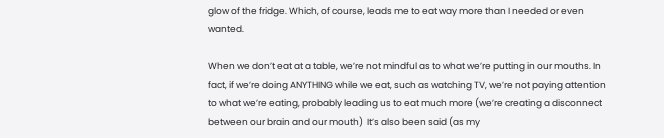glow of the fridge. Which, of course, leads me to eat way more than I needed or even wanted.

When we don’t eat at a table, we’re not mindful as to what we’re putting in our mouths. In fact, if we’re doing ANYTHING while we eat, such as watching TV, we’re not paying attention to what we’re eating, probably leading us to eat much more (we’re creating a disconnect between our brain and our mouth)  It’s also been said (as my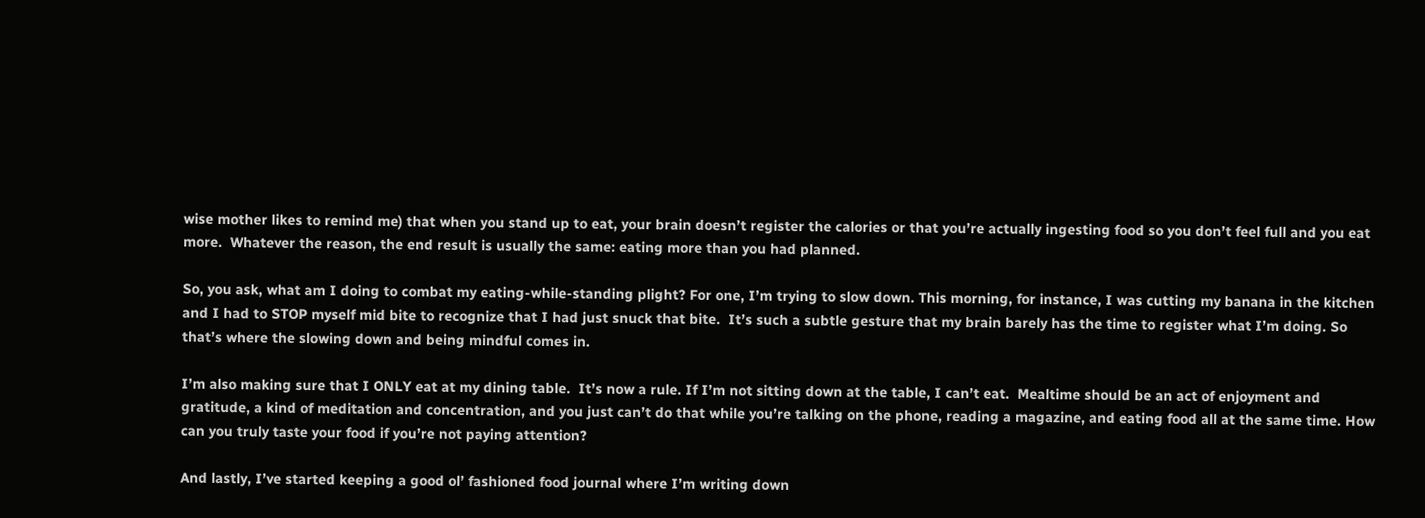wise mother likes to remind me) that when you stand up to eat, your brain doesn’t register the calories or that you’re actually ingesting food so you don’t feel full and you eat more.  Whatever the reason, the end result is usually the same: eating more than you had planned.

So, you ask, what am I doing to combat my eating-while-standing plight? For one, I’m trying to slow down. This morning, for instance, I was cutting my banana in the kitchen and I had to STOP myself mid bite to recognize that I had just snuck that bite.  It’s such a subtle gesture that my brain barely has the time to register what I’m doing. So that’s where the slowing down and being mindful comes in.

I’m also making sure that I ONLY eat at my dining table.  It’s now a rule. If I’m not sitting down at the table, I can’t eat.  Mealtime should be an act of enjoyment and gratitude, a kind of meditation and concentration, and you just can’t do that while you’re talking on the phone, reading a magazine, and eating food all at the same time. How can you truly taste your food if you’re not paying attention?

And lastly, I’ve started keeping a good ol’ fashioned food journal where I’m writing down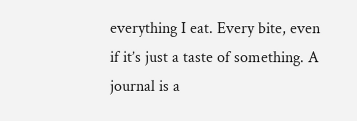everything I eat. Every bite, even if it’s just a taste of something. A journal is a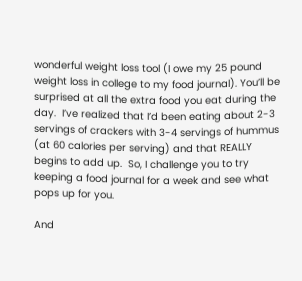wonderful weight loss tool (I owe my 25 pound weight loss in college to my food journal). You’ll be surprised at all the extra food you eat during the day.  I’ve realized that I’d been eating about 2-3 servings of crackers with 3-4 servings of hummus (at 60 calories per serving) and that REALLY begins to add up.  So, I challenge you to try keeping a food journal for a week and see what pops up for you.

And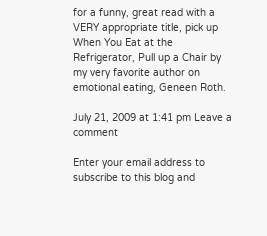for a funny, great read with a VERY appropriate title, pick up When You Eat at the Refrigerator, Pull up a Chair by my very favorite author on emotional eating, Geneen Roth.

July 21, 2009 at 1:41 pm Leave a comment

Enter your email address to subscribe to this blog and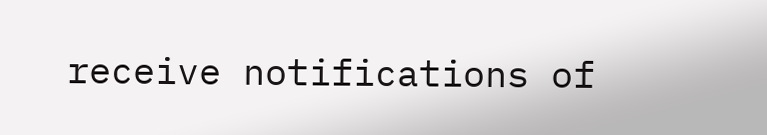receive notifications of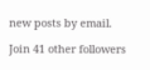new posts by email.

Join 41 other followers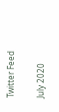Twitter Feed

July 2020